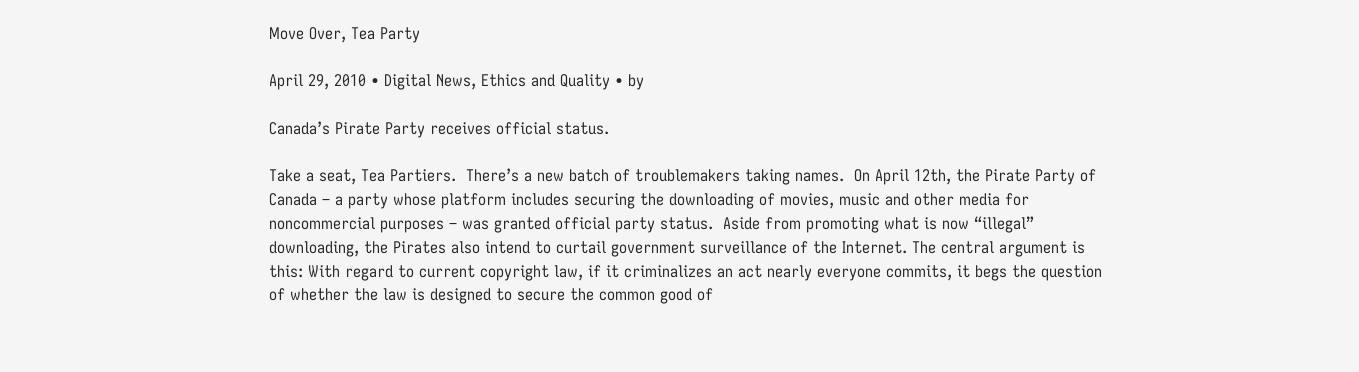Move Over, Tea Party

April 29, 2010 • Digital News, Ethics and Quality • by

Canada’s Pirate Party receives official status.

Take a seat, Tea Partiers.  There’s a new batch of troublemakers taking names.  On April 12th, the Pirate Party of Canada – a party whose platform includes securing the downloading of movies, music and other media for noncommercial purposes – was granted official party status.  Aside from promoting what is now “illegal” downloading, the Pirates also intend to curtail government surveillance of the Internet. The central argument is this: With regard to current copyright law, if it criminalizes an act nearly everyone commits, it begs the question of whether the law is designed to secure the common good of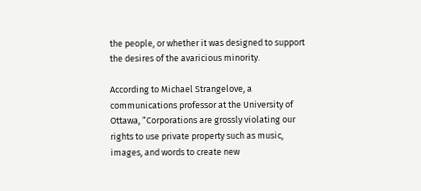the people, or whether it was designed to support the desires of the avaricious minority.

According to Michael Strangelove, a communications professor at the University of Ottawa, “Corporations are grossly violating our rights to use private property such as music, images, and words to create new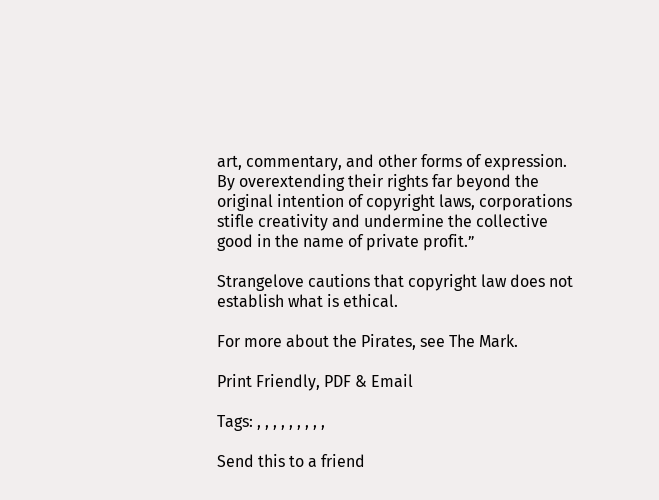art, commentary, and other forms of expression. By overextending their rights far beyond the original intention of copyright laws, corporations stifle creativity and undermine the collective good in the name of private profit.”

Strangelove cautions that copyright law does not establish what is ethical.

For more about the Pirates, see The Mark.

Print Friendly, PDF & Email

Tags: , , , , , , , , ,

Send this to a friend